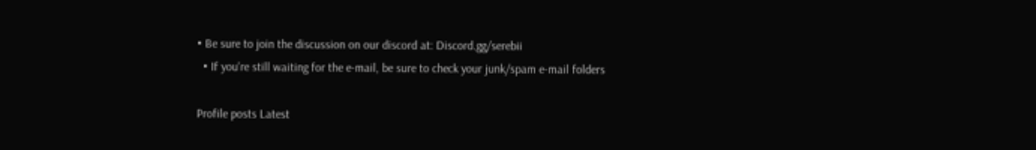• Be sure to join the discussion on our discord at: Discord.gg/serebii
  • If you're still waiting for the e-mail, be sure to check your junk/spam e-mail folders

Profile posts Latest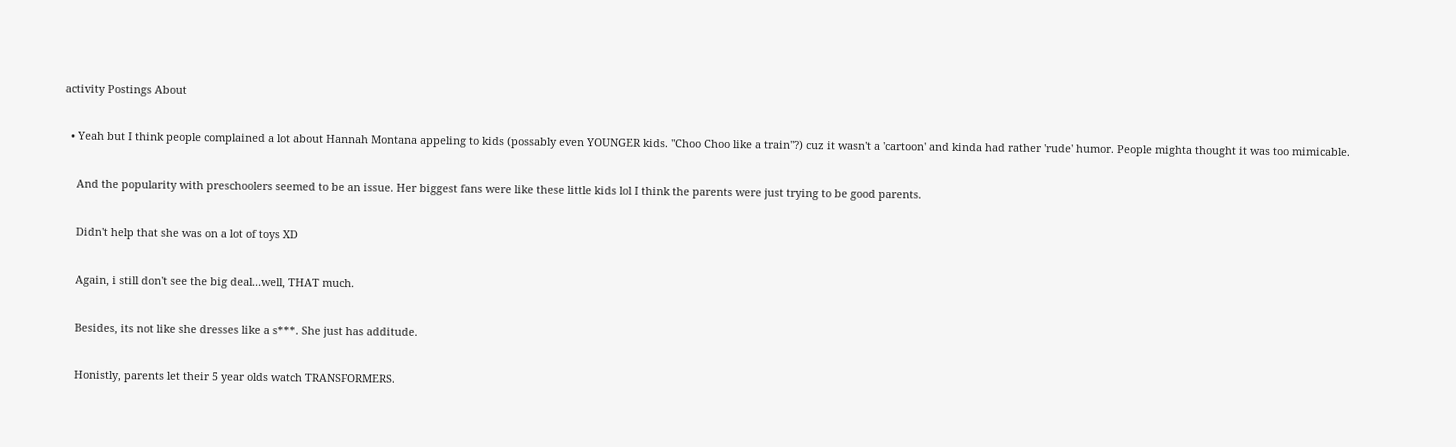activity Postings About

  • Yeah but I think people complained a lot about Hannah Montana appeling to kids (possably even YOUNGER kids. "Choo Choo like a train"?) cuz it wasn't a 'cartoon' and kinda had rather 'rude' humor. People mighta thought it was too mimicable.

    And the popularity with preschoolers seemed to be an issue. Her biggest fans were like these little kids lol I think the parents were just trying to be good parents.

    Didn't help that she was on a lot of toys XD

    Again, i still don't see the big deal...well, THAT much.

    Besides, its not like she dresses like a s***. She just has additude.

    Honistly, parents let their 5 year olds watch TRANSFORMERS.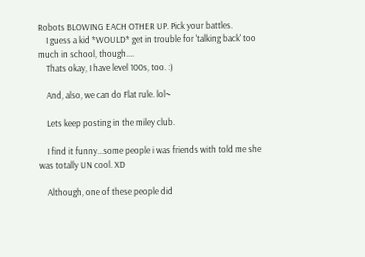Robots BLOWING EACH OTHER UP. Pick your battles.
    I guess a kid *WOULD* get in trouble for 'talking back' too much in school, though....
    Thats okay, I have level 100s, too. :)

    And, also, we can do Flat rule. lol~

    Lets keep posting in the miley club.

    I find it funny...some people i was friends with told me she was totally UN cool. XD

    Although, one of these people did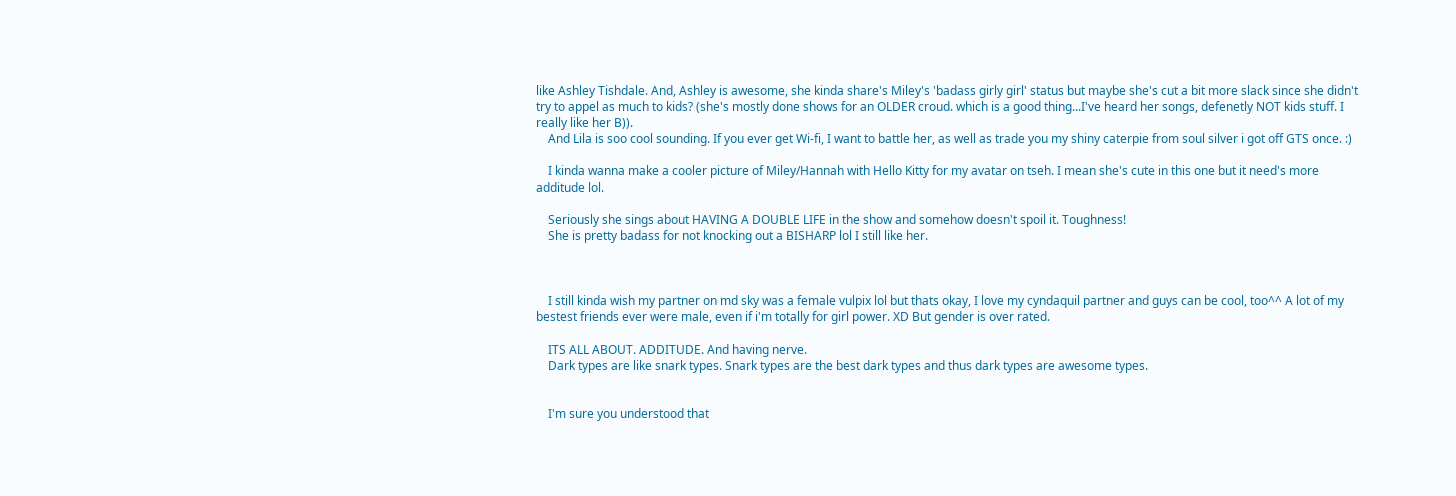like Ashley Tishdale. And, Ashley is awesome, she kinda share's Miley's 'badass girly girl' status but maybe she's cut a bit more slack since she didn't try to appel as much to kids? (she's mostly done shows for an OLDER croud. which is a good thing...I've heard her songs, defenetly NOT kids stuff. I really like her B)).
    And Lila is soo cool sounding. If you ever get Wi-fi, I want to battle her, as well as trade you my shiny caterpie from soul silver i got off GTS once. :)

    I kinda wanna make a cooler picture of Miley/Hannah with Hello Kitty for my avatar on tseh. I mean she's cute in this one but it need's more additude lol.

    Seriously she sings about HAVING A DOUBLE LIFE in the show and somehow doesn't spoil it. Toughness!
    She is pretty badass for not knocking out a BISHARP lol I still like her.



    I still kinda wish my partner on md sky was a female vulpix lol but thats okay, I love my cyndaquil partner and guys can be cool, too^^ A lot of my bestest friends ever were male, even if i'm totally for girl power. XD But gender is over rated.

    ITS ALL ABOUT. ADDITUDE. And having nerve.
    Dark types are like snark types. Snark types are the best dark types and thus dark types are awesome types.


    I'm sure you understood that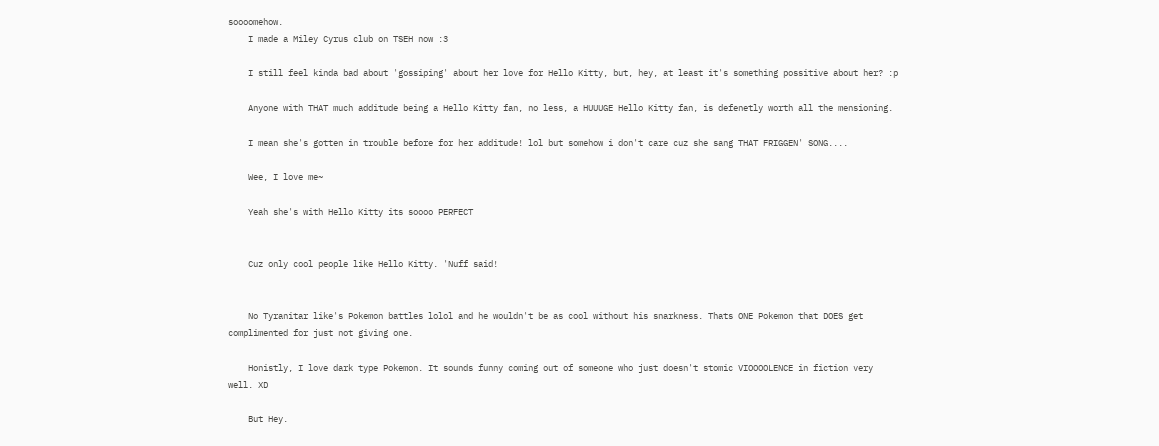soooomehow.
    I made a Miley Cyrus club on TSEH now :3

    I still feel kinda bad about 'gossiping' about her love for Hello Kitty, but, hey, at least it's something possitive about her? :p

    Anyone with THAT much additude being a Hello Kitty fan, no less, a HUUUGE Hello Kitty fan, is defenetly worth all the mensioning.

    I mean she's gotten in trouble before for her additude! lol but somehow i don't care cuz she sang THAT FRIGGEN' SONG....

    Wee, I love me~

    Yeah she's with Hello Kitty its soooo PERFECT


    Cuz only cool people like Hello Kitty. 'Nuff said!


    No Tyranitar like's Pokemon battles lolol and he wouldn't be as cool without his snarkness. Thats ONE Pokemon that DOES get complimented for just not giving one.

    Honistly, I love dark type Pokemon. It sounds funny coming out of someone who just doesn't stomic VIOOOOLENCE in fiction very well. XD

    But Hey.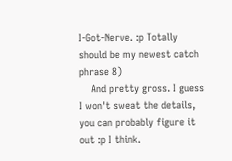I-Got-Nerve. :p Totally should be my newest catch phrase 8)
    And pretty gross. I guess I won't sweat the details, you can probably figure it out :p I think.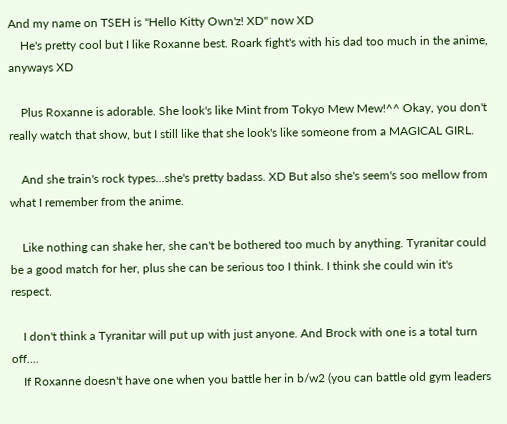And my name on TSEH is "Hello Kitty Own'z! XD" now XD
    He's pretty cool but I like Roxanne best. Roark fight's with his dad too much in the anime, anyways XD

    Plus Roxanne is adorable. She look's like Mint from Tokyo Mew Mew!^^ Okay, you don't really watch that show, but I still like that she look's like someone from a MAGICAL GIRL.

    And she train's rock types...she's pretty badass. XD But also she's seem's soo mellow from what I remember from the anime.

    Like nothing can shake her, she can't be bothered too much by anything. Tyranitar could be a good match for her, plus she can be serious too I think. I think she could win it's respect.

    I don't think a Tyranitar will put up with just anyone. And Brock with one is a total turn off....
    If Roxanne doesn't have one when you battle her in b/w2 (you can battle old gym leaders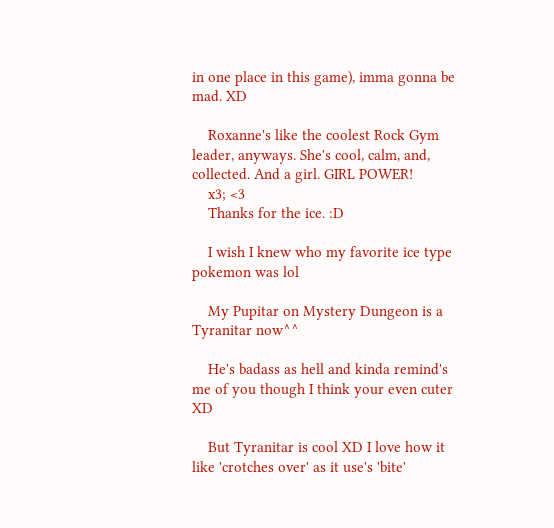in one place in this game), imma gonna be mad. XD

    Roxanne's like the coolest Rock Gym leader, anyways. She's cool, calm, and, collected. And a girl. GIRL POWER!
    x3; <3
    Thanks for the ice. :D

    I wish I knew who my favorite ice type pokemon was lol

    My Pupitar on Mystery Dungeon is a Tyranitar now^^

    He's badass as hell and kinda remind's me of you though I think your even cuter XD

    But Tyranitar is cool XD I love how it like 'crotches over' as it use's 'bite'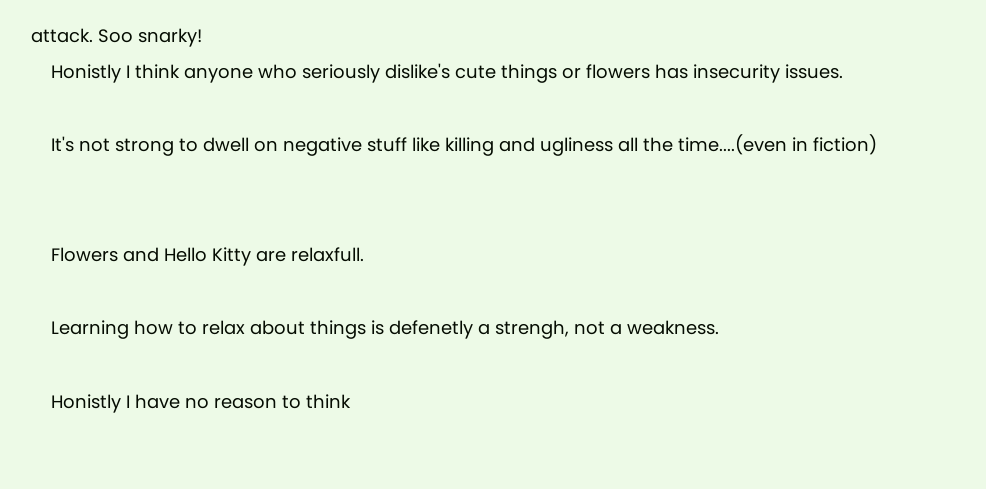attack. Soo snarky!
    Honistly I think anyone who seriously dislike's cute things or flowers has insecurity issues.

    It's not strong to dwell on negative stuff like killing and ugliness all the time....(even in fiction)


    Flowers and Hello Kitty are relaxfull.

    Learning how to relax about things is defenetly a strengh, not a weakness.

    Honistly I have no reason to think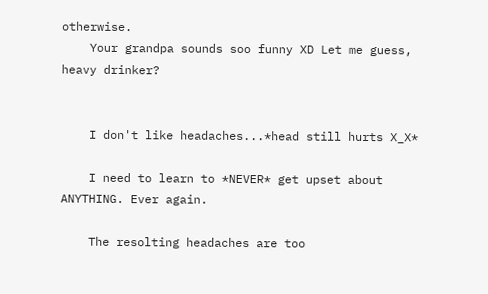otherwise.
    Your grandpa sounds soo funny XD Let me guess, heavy drinker?


    I don't like headaches...*head still hurts X_X*

    I need to learn to *NEVER* get upset about ANYTHING. Ever again.

    The resolting headaches are too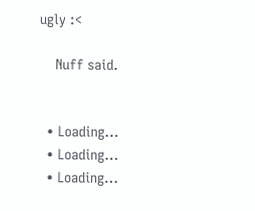ugly :<

    Nuff said.


  • Loading…
  • Loading…
  • Loading…